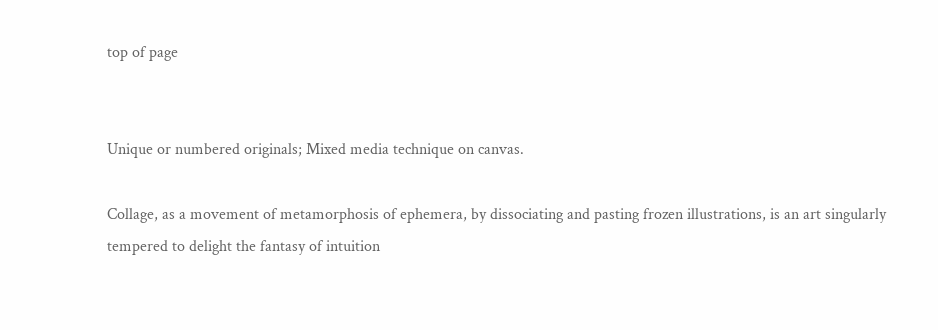top of page


Unique or numbered originals; Mixed media technique on canvas.

Collage, as a movement of metamorphosis of ephemera, by dissociating and pasting frozen illustrations, is an art singularly tempered to delight the fantasy of intuition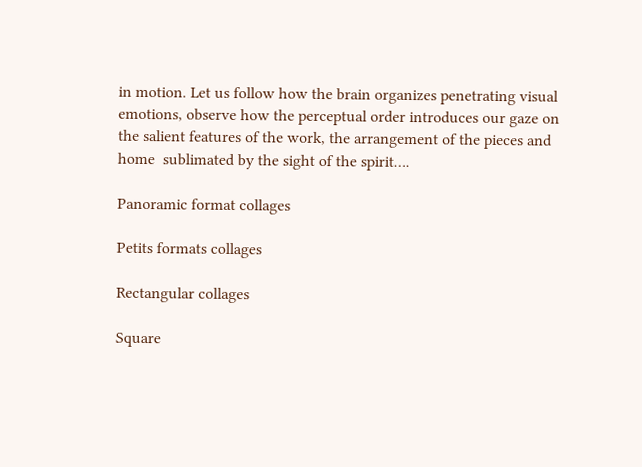in motion. Let us follow how the brain organizes penetrating visual emotions, observe how the perceptual order introduces our gaze on the salient features of the work, the arrangement of the pieces and  home  sublimated by the sight of the spirit….

Panoramic format collages

Petits formats collages

Rectangular collages

Square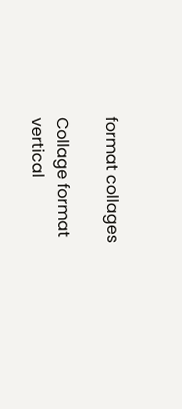format collages

Collage format vertical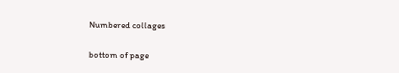Numbered collages

bottom of page